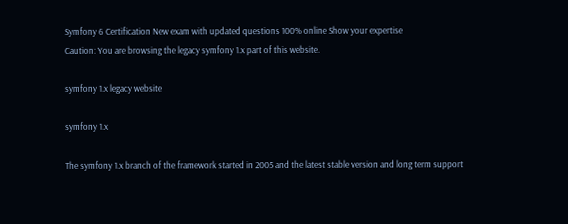Symfony 6 Certification New exam with updated questions 100% online Show your expertise
Caution: You are browsing the legacy symfony 1.x part of this website.

symfony 1.x legacy website

symfony 1.x

The symfony 1.x branch of the framework started in 2005 and the latest stable version and long term support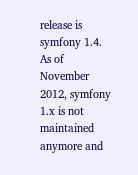release is symfony 1.4. As of November 2012, symfony 1.x is not maintained anymore and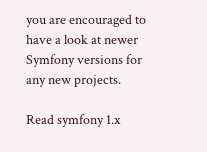you are encouraged to have a look at newer Symfony versions for any new projects.

Read symfony 1.x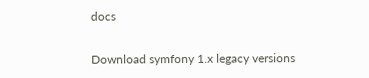docs

Download symfony 1.x legacy versions